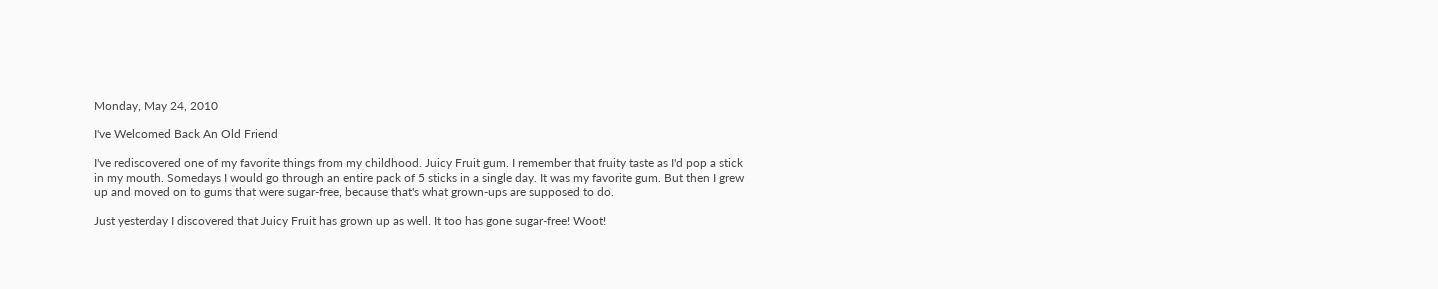Monday, May 24, 2010

I've Welcomed Back An Old Friend

I've rediscovered one of my favorite things from my childhood. Juicy Fruit gum. I remember that fruity taste as I'd pop a stick in my mouth. Somedays I would go through an entire pack of 5 sticks in a single day. It was my favorite gum. But then I grew up and moved on to gums that were sugar-free, because that's what grown-ups are supposed to do.

Just yesterday I discovered that Juicy Fruit has grown up as well. It too has gone sugar-free! Woot!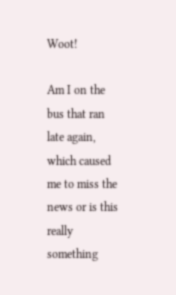Woot!

Am I on the bus that ran late again, which caused me to miss the news or is this really something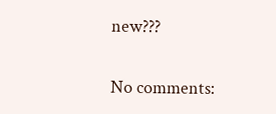new???

No comments: